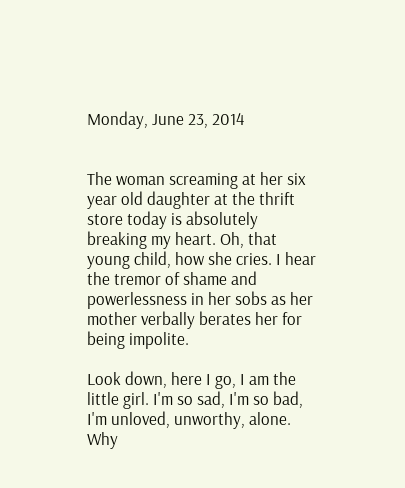Monday, June 23, 2014


The woman screaming at her six year old daughter at the thrift store today is absolutely breaking my heart. Oh, that young child, how she cries. I hear the tremor of shame and powerlessness in her sobs as her mother verbally berates her for being impolite.

Look down, here I go, I am the little girl. I'm so sad, I'm so bad, I'm unloved, unworthy, alone. Why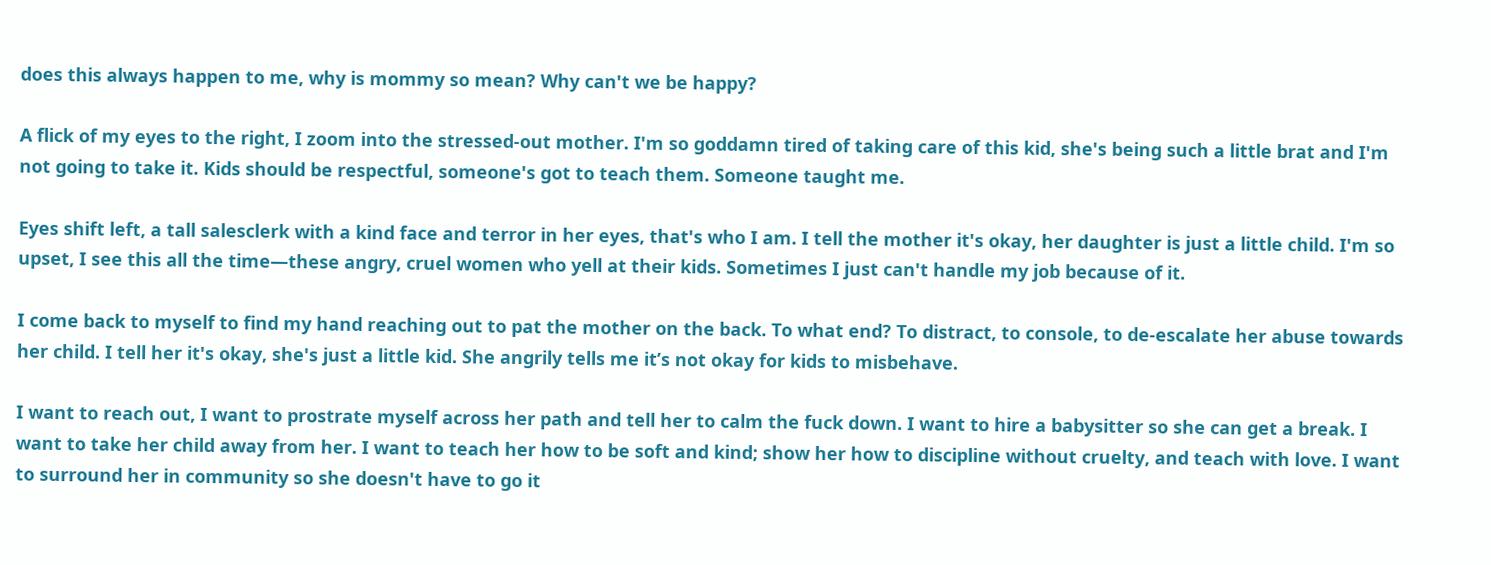does this always happen to me, why is mommy so mean? Why can't we be happy?

A flick of my eyes to the right, I zoom into the stressed-out mother. I'm so goddamn tired of taking care of this kid, she's being such a little brat and I'm not going to take it. Kids should be respectful, someone's got to teach them. Someone taught me.

Eyes shift left, a tall salesclerk with a kind face and terror in her eyes, that's who I am. I tell the mother it's okay, her daughter is just a little child. I'm so upset, I see this all the time—these angry, cruel women who yell at their kids. Sometimes I just can't handle my job because of it.

I come back to myself to find my hand reaching out to pat the mother on the back. To what end? To distract, to console, to de-escalate her abuse towards her child. I tell her it's okay, she's just a little kid. She angrily tells me it’s not okay for kids to misbehave.

I want to reach out, I want to prostrate myself across her path and tell her to calm the fuck down. I want to hire a babysitter so she can get a break. I want to take her child away from her. I want to teach her how to be soft and kind; show her how to discipline without cruelty, and teach with love. I want to surround her in community so she doesn't have to go it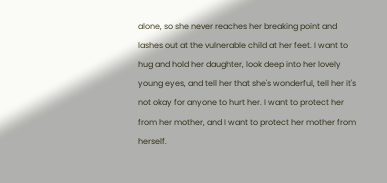alone, so she never reaches her breaking point and lashes out at the vulnerable child at her feet. I want to hug and hold her daughter, look deep into her lovely young eyes, and tell her that she's wonderful, tell her it's not okay for anyone to hurt her. I want to protect her from her mother, and I want to protect her mother from herself.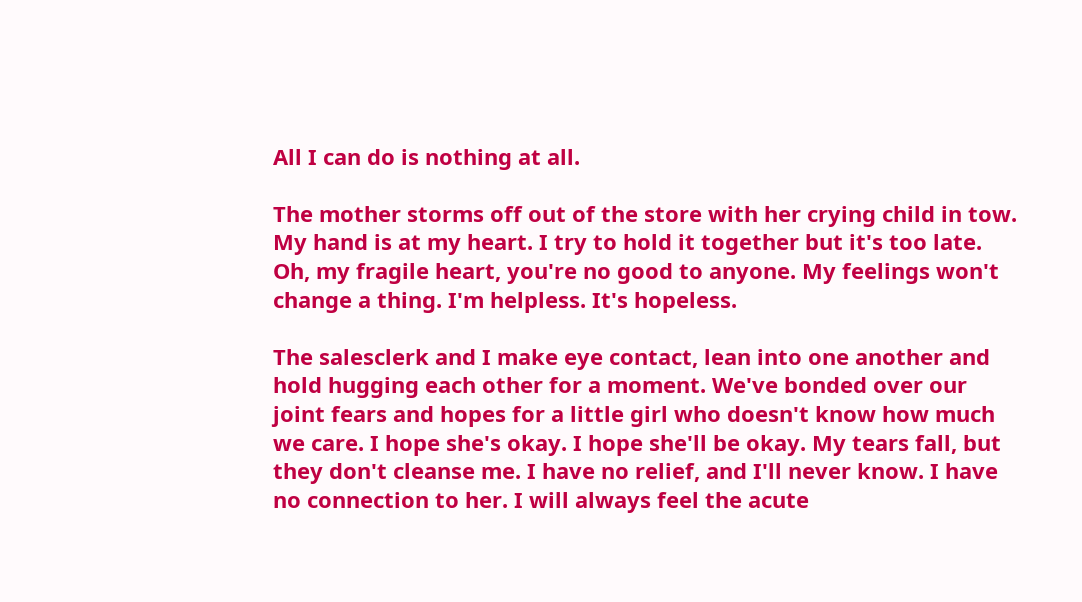All I can do is nothing at all.

The mother storms off out of the store with her crying child in tow. My hand is at my heart. I try to hold it together but it's too late. Oh, my fragile heart, you're no good to anyone. My feelings won't change a thing. I'm helpless. It's hopeless.

The salesclerk and I make eye contact, lean into one another and hold hugging each other for a moment. We've bonded over our joint fears and hopes for a little girl who doesn't know how much we care. I hope she's okay. I hope she'll be okay. My tears fall, but they don't cleanse me. I have no relief, and I'll never know. I have no connection to her. I will always feel the acute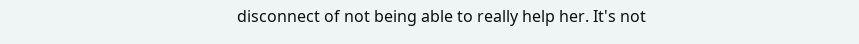disconnect of not being able to really help her. It's not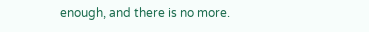enough, and there is no more.